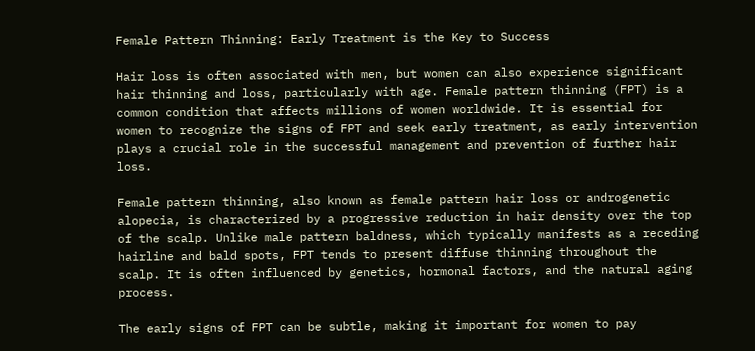Female Pattern Thinning: Early Treatment is the Key to Success

Hair loss is often associated with men, but women can also experience significant hair thinning and loss, particularly with age. Female pattern thinning (FPT) is a common condition that affects millions of women worldwide. It is essential for women to recognize the signs of FPT and seek early treatment, as early intervention plays a crucial role in the successful management and prevention of further hair loss.

Female pattern thinning, also known as female pattern hair loss or androgenetic alopecia, is characterized by a progressive reduction in hair density over the top of the scalp. Unlike male pattern baldness, which typically manifests as a receding hairline and bald spots, FPT tends to present diffuse thinning throughout the scalp. It is often influenced by genetics, hormonal factors, and the natural aging process.

The early signs of FPT can be subtle, making it important for women to pay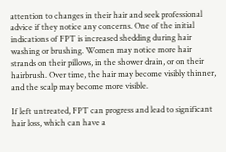attention to changes in their hair and seek professional advice if they notice any concerns. One of the initial indications of FPT is increased shedding during hair washing or brushing. Women may notice more hair strands on their pillows, in the shower drain, or on their hairbrush. Over time, the hair may become visibly thinner, and the scalp may become more visible.

If left untreated, FPT can progress and lead to significant hair loss, which can have a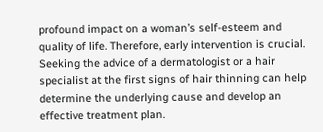profound impact on a woman’s self-esteem and quality of life. Therefore, early intervention is crucial. Seeking the advice of a dermatologist or a hair specialist at the first signs of hair thinning can help determine the underlying cause and develop an effective treatment plan.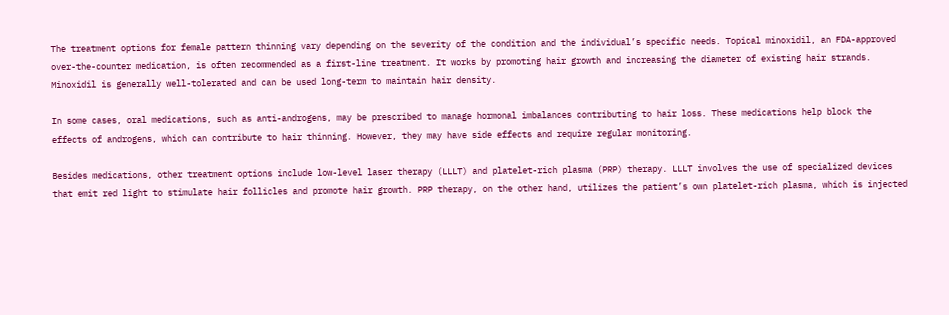The treatment options for female pattern thinning vary depending on the severity of the condition and the individual’s specific needs. Topical minoxidil, an FDA-approved over-the-counter medication, is often recommended as a first-line treatment. It works by promoting hair growth and increasing the diameter of existing hair strands. Minoxidil is generally well-tolerated and can be used long-term to maintain hair density.

In some cases, oral medications, such as anti-androgens, may be prescribed to manage hormonal imbalances contributing to hair loss. These medications help block the effects of androgens, which can contribute to hair thinning. However, they may have side effects and require regular monitoring.

Besides medications, other treatment options include low-level laser therapy (LLLT) and platelet-rich plasma (PRP) therapy. LLLT involves the use of specialized devices that emit red light to stimulate hair follicles and promote hair growth. PRP therapy, on the other hand, utilizes the patient’s own platelet-rich plasma, which is injected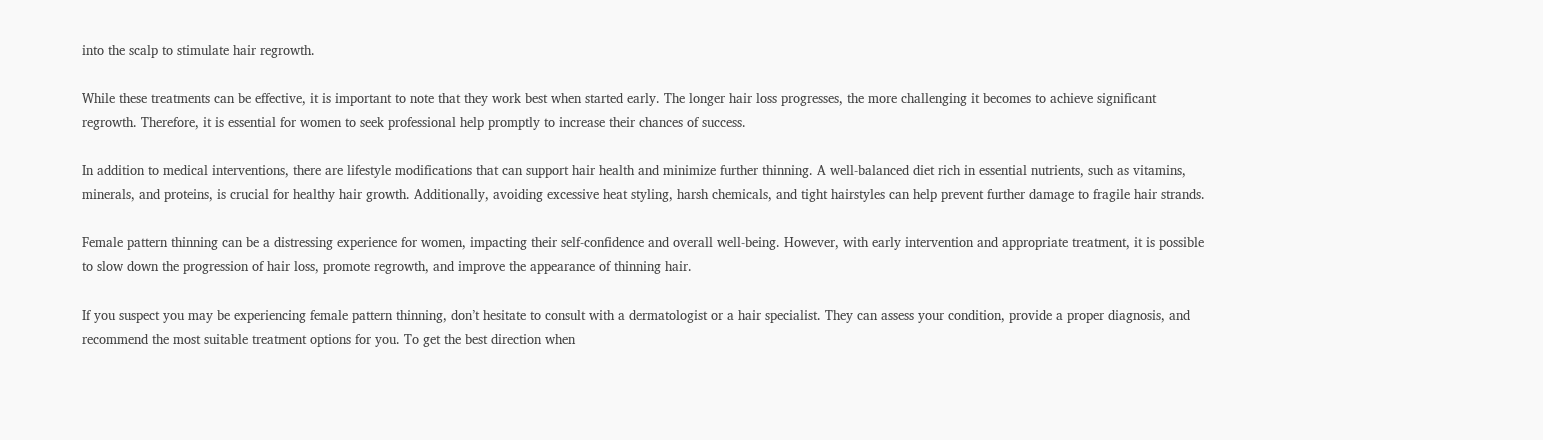into the scalp to stimulate hair regrowth.

While these treatments can be effective, it is important to note that they work best when started early. The longer hair loss progresses, the more challenging it becomes to achieve significant regrowth. Therefore, it is essential for women to seek professional help promptly to increase their chances of success.

In addition to medical interventions, there are lifestyle modifications that can support hair health and minimize further thinning. A well-balanced diet rich in essential nutrients, such as vitamins, minerals, and proteins, is crucial for healthy hair growth. Additionally, avoiding excessive heat styling, harsh chemicals, and tight hairstyles can help prevent further damage to fragile hair strands.

Female pattern thinning can be a distressing experience for women, impacting their self-confidence and overall well-being. However, with early intervention and appropriate treatment, it is possible to slow down the progression of hair loss, promote regrowth, and improve the appearance of thinning hair.

If you suspect you may be experiencing female pattern thinning, don’t hesitate to consult with a dermatologist or a hair specialist. They can assess your condition, provide a proper diagnosis, and recommend the most suitable treatment options for you. To get the best direction when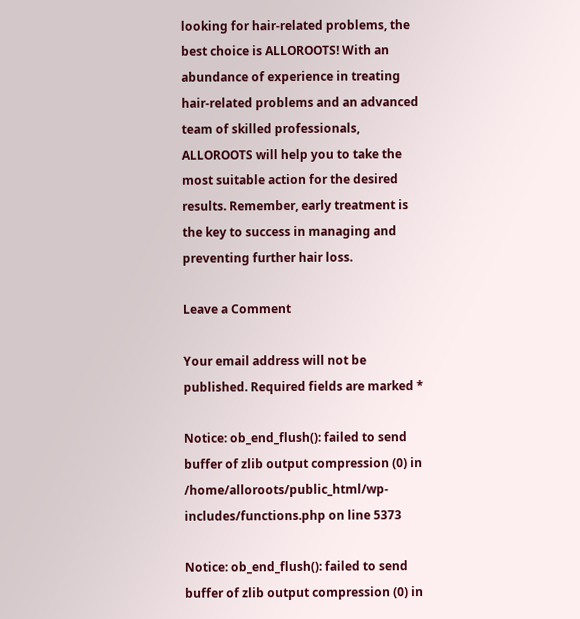looking for hair-related problems, the best choice is ALLOROOTS! With an abundance of experience in treating hair-related problems and an advanced team of skilled professionals, ALLOROOTS will help you to take the most suitable action for the desired results. Remember, early treatment is the key to success in managing and preventing further hair loss.

Leave a Comment

Your email address will not be published. Required fields are marked *

Notice: ob_end_flush(): failed to send buffer of zlib output compression (0) in /home/alloroots/public_html/wp-includes/functions.php on line 5373

Notice: ob_end_flush(): failed to send buffer of zlib output compression (0) in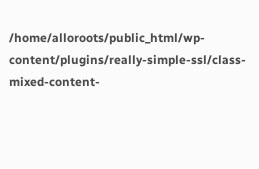/home/alloroots/public_html/wp-content/plugins/really-simple-ssl/class-mixed-content-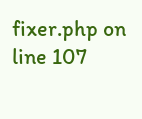fixer.php on line 107